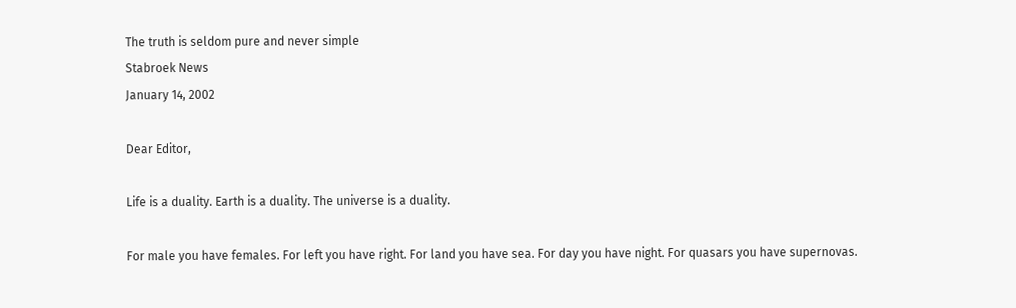The truth is seldom pure and never simple
Stabroek News
January 14, 2002

Dear Editor,

Life is a duality. Earth is a duality. The universe is a duality.

For male you have females. For left you have right. For land you have sea. For day you have night. For quasars you have supernovas.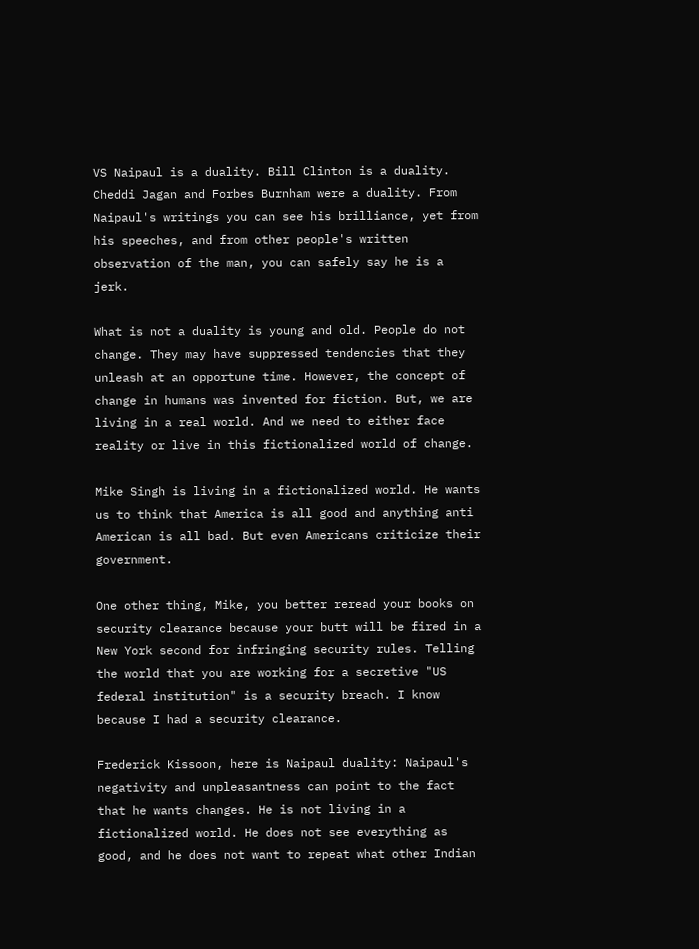VS Naipaul is a duality. Bill Clinton is a duality. Cheddi Jagan and Forbes Burnham were a duality. From Naipaul's writings you can see his brilliance, yet from his speeches, and from other people's written observation of the man, you can safely say he is a jerk.

What is not a duality is young and old. People do not change. They may have suppressed tendencies that they unleash at an opportune time. However, the concept of change in humans was invented for fiction. But, we are living in a real world. And we need to either face reality or live in this fictionalized world of change.

Mike Singh is living in a fictionalized world. He wants us to think that America is all good and anything anti American is all bad. But even Americans criticize their government.

One other thing, Mike, you better reread your books on security clearance because your butt will be fired in a New York second for infringing security rules. Telling the world that you are working for a secretive "US federal institution" is a security breach. I know because I had a security clearance.

Frederick Kissoon, here is Naipaul duality: Naipaul's negativity and unpleasantness can point to the fact that he wants changes. He is not living in a fictionalized world. He does not see everything as good, and he does not want to repeat what other Indian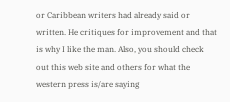or Caribbean writers had already said or written. He critiques for improvement and that is why I like the man. Also, you should check out this web site and others for what the western press is/are saying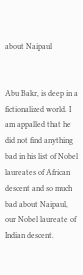about Naipaul


Abu Bakr, is deep in a fictionalized world. I am appalled that he did not find anything bad in his list of Nobel laureates of African descent and so much bad about Naipaul, our Nobel laureate of Indian descent.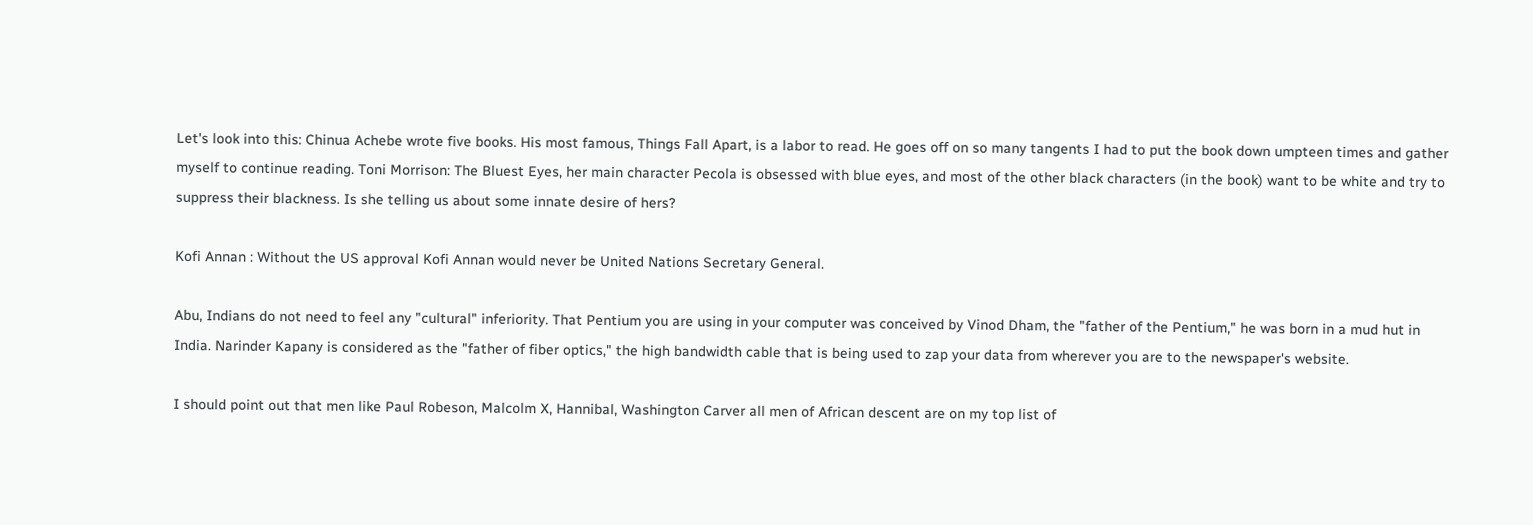Let's look into this: Chinua Achebe wrote five books. His most famous, Things Fall Apart, is a labor to read. He goes off on so many tangents I had to put the book down umpteen times and gather myself to continue reading. Toni Morrison: The Bluest Eyes, her main character Pecola is obsessed with blue eyes, and most of the other black characters (in the book) want to be white and try to suppress their blackness. Is she telling us about some innate desire of hers?

Kofi Annan : Without the US approval Kofi Annan would never be United Nations Secretary General.

Abu, Indians do not need to feel any "cultural" inferiority. That Pentium you are using in your computer was conceived by Vinod Dham, the "father of the Pentium," he was born in a mud hut in India. Narinder Kapany is considered as the "father of fiber optics," the high bandwidth cable that is being used to zap your data from wherever you are to the newspaper's website.

I should point out that men like Paul Robeson, Malcolm X, Hannibal, Washington Carver all men of African descent are on my top list of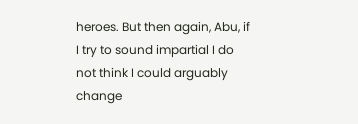heroes. But then again, Abu, if I try to sound impartial I do not think I could arguably change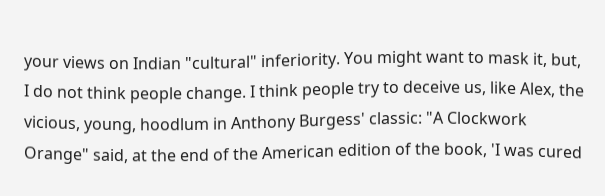your views on Indian "cultural" inferiority. You might want to mask it, but, I do not think people change. I think people try to deceive us, like Alex, the vicious, young, hoodlum in Anthony Burgess' classic: "A Clockwork Orange" said, at the end of the American edition of the book, 'I was cured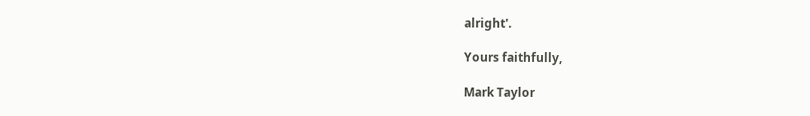alright'.

Yours faithfully,

Mark Taylor